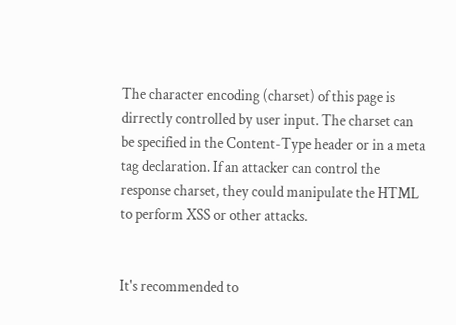The character encoding (charset) of this page is dirrectly controlled by user input. The charset can be specified in the Content-Type header or in a meta tag declaration. If an attacker can control the response charset, they could manipulate the HTML to perform XSS or other attacks.


It's recommended to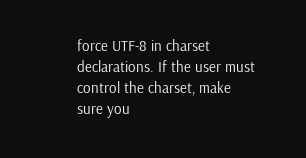force UTF-8 in charset declarations. If the user must control the charset, make sure you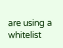are using a whitelist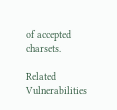of accepted charsets.

Related Vulnerabilities